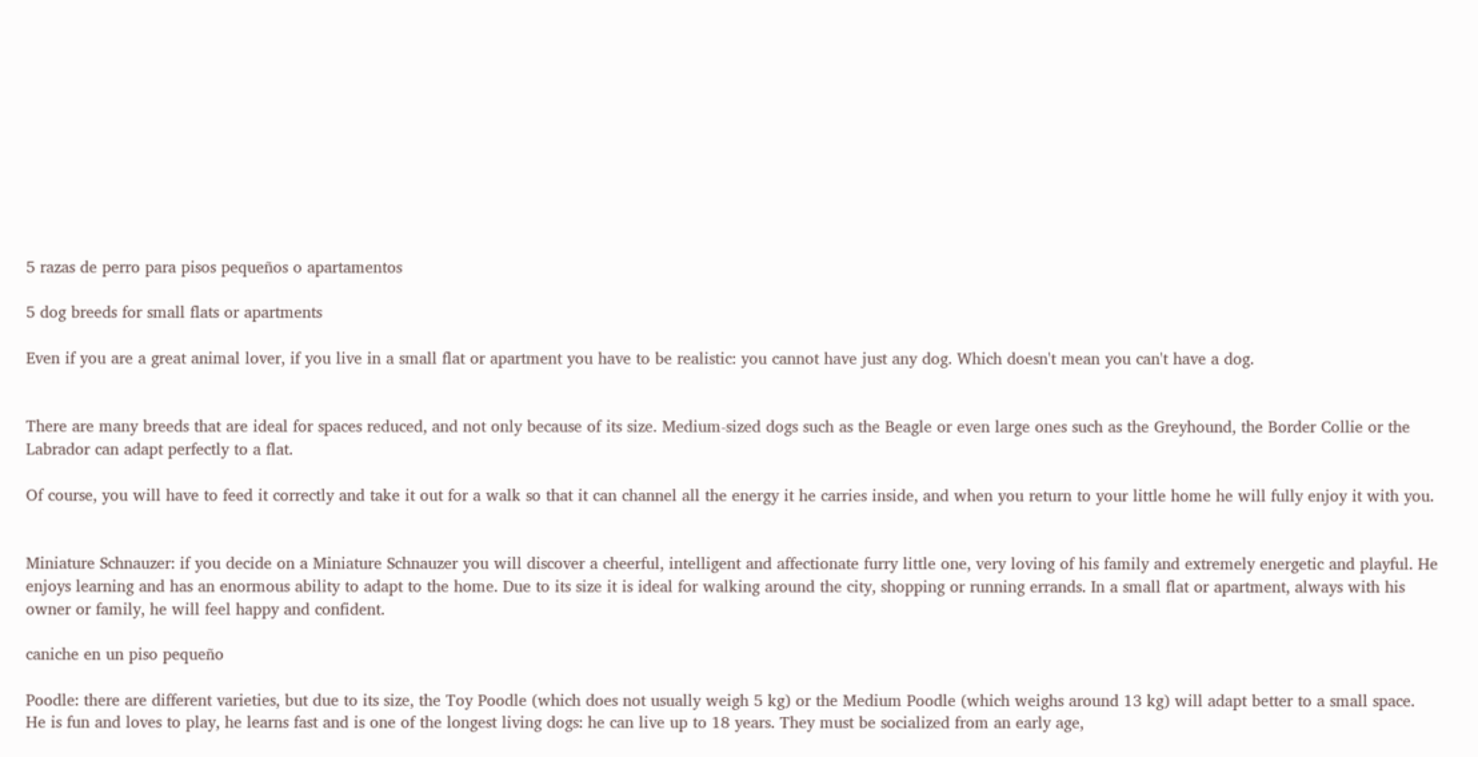5 razas de perro para pisos pequeños o apartamentos

5 dog breeds for small flats or apartments

Even if you are a great animal lover, if you live in a small flat or apartment you have to be realistic: you cannot have just any dog. Which doesn't mean you can't have a dog.


There are many breeds that are ideal for spaces reduced, and not only because of its size. Medium-sized dogs such as the Beagle or even large ones such as the Greyhound, the Border Collie or the Labrador can adapt perfectly to a flat.

Of course, you will have to feed it correctly and take it out for a walk so that it can channel all the energy it he carries inside, and when you return to your little home he will fully enjoy it with you.


Miniature Schnauzer: if you decide on a Miniature Schnauzer you will discover a cheerful, intelligent and affectionate furry little one, very loving of his family and extremely energetic and playful. He enjoys learning and has an enormous ability to adapt to the home. Due to its size it is ideal for walking around the city, shopping or running errands. In a small flat or apartment, always with his owner or family, he will feel happy and confident.

caniche en un piso pequeño

Poodle: there are different varieties, but due to its size, the Toy Poodle (which does not usually weigh 5 kg) or the Medium Poodle (which weighs around 13 kg) will adapt better to a small space. He is fun and loves to play, he learns fast and is one of the longest living dogs: he can live up to 18 years. They must be socialized from an early age,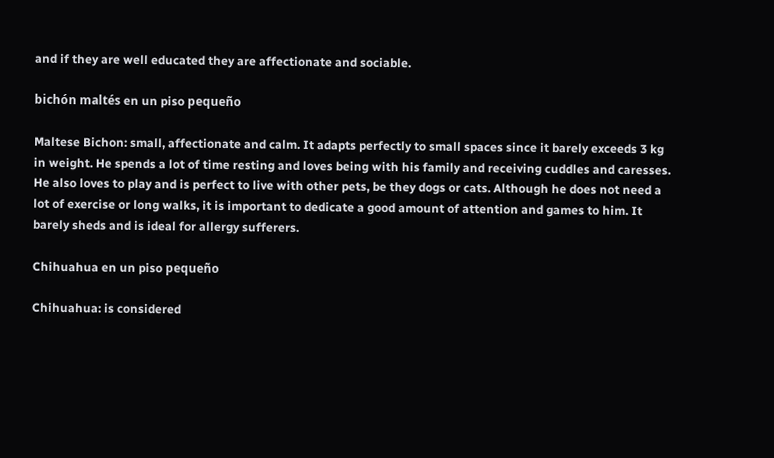and if they are well educated they are affectionate and sociable.

bichón maltés en un piso pequeño

Maltese Bichon: small, affectionate and calm. It adapts perfectly to small spaces since it barely exceeds 3 kg in weight. He spends a lot of time resting and loves being with his family and receiving cuddles and caresses. He also loves to play and is perfect to live with other pets, be they dogs or cats. Although he does not need a lot of exercise or long walks, it is important to dedicate a good amount of attention and games to him. It barely sheds and is ideal for allergy sufferers.

Chihuahua en un piso pequeño

Chihuahua: is considered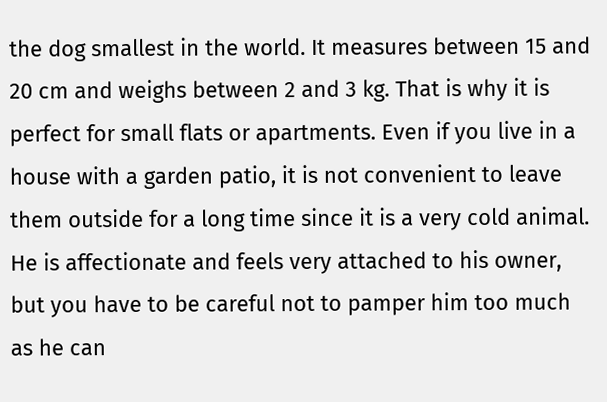the dog smallest in the world. It measures between 15 and 20 cm and weighs between 2 and 3 kg. That is why it is perfect for small flats or apartments. Even if you live in a house with a garden patio, it is not convenient to leave them outside for a long time since it is a very cold animal. He is affectionate and feels very attached to his owner, but you have to be careful not to pamper him too much as he can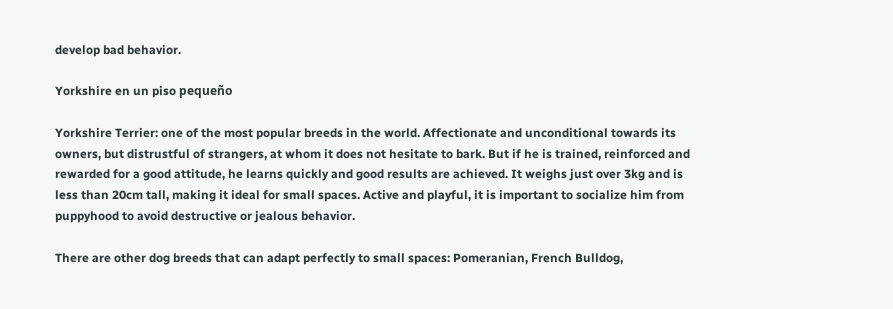develop bad behavior.

Yorkshire en un piso pequeño

Yorkshire Terrier: one of the most popular breeds in the world. Affectionate and unconditional towards its owners, but distrustful of strangers, at whom it does not hesitate to bark. But if he is trained, reinforced and rewarded for a good attitude, he learns quickly and good results are achieved. It weighs just over 3kg and is less than 20cm tall, making it ideal for small spaces. Active and playful, it is important to socialize him from puppyhood to avoid destructive or jealous behavior.

There are other dog breeds that can adapt perfectly to small spaces: Pomeranian, French Bulldog,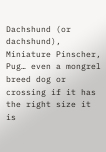Dachshund (or dachshund), Miniature Pinscher, Pug… even a mongrel breed dog or crossing if it has the right size it is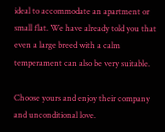ideal to accommodate an apartment or small flat. We have already told you that even a large breed with a calm temperament can also be very suitable.

Choose yours and enjoy their company and unconditional love.